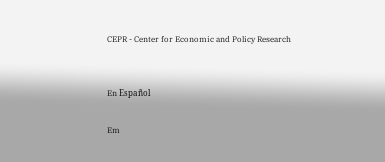CEPR - Center for Economic and Policy Research


En Español

Em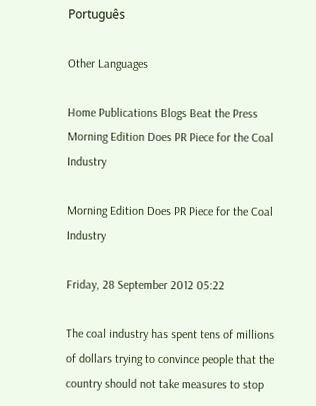Português

Other Languages

Home Publications Blogs Beat the Press Morning Edition Does PR Piece for the Coal Industry

Morning Edition Does PR Piece for the Coal Industry

Friday, 28 September 2012 05:22

The coal industry has spent tens of millions of dollars trying to convince people that the country should not take measures to stop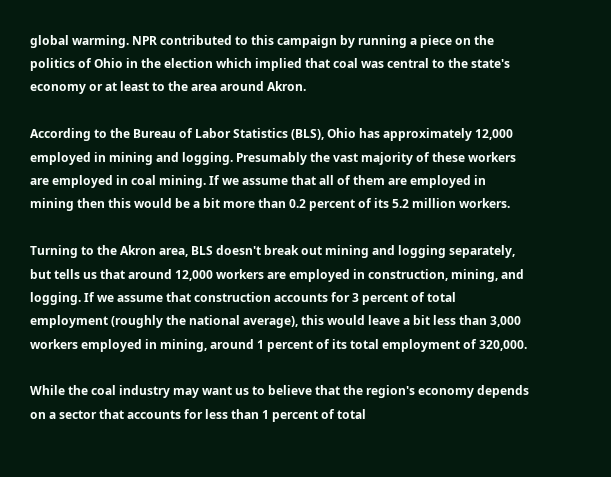global warming. NPR contributed to this campaign by running a piece on the politics of Ohio in the election which implied that coal was central to the state's economy or at least to the area around Akron.

According to the Bureau of Labor Statistics (BLS), Ohio has approximately 12,000 employed in mining and logging. Presumably the vast majority of these workers are employed in coal mining. If we assume that all of them are employed in mining then this would be a bit more than 0.2 percent of its 5.2 million workers.

Turning to the Akron area, BLS doesn't break out mining and logging separately, but tells us that around 12,000 workers are employed in construction, mining, and logging. If we assume that construction accounts for 3 percent of total employment (roughly the national average), this would leave a bit less than 3,000 workers employed in mining, around 1 percent of its total employment of 320,000.

While the coal industry may want us to believe that the region's economy depends on a sector that accounts for less than 1 percent of total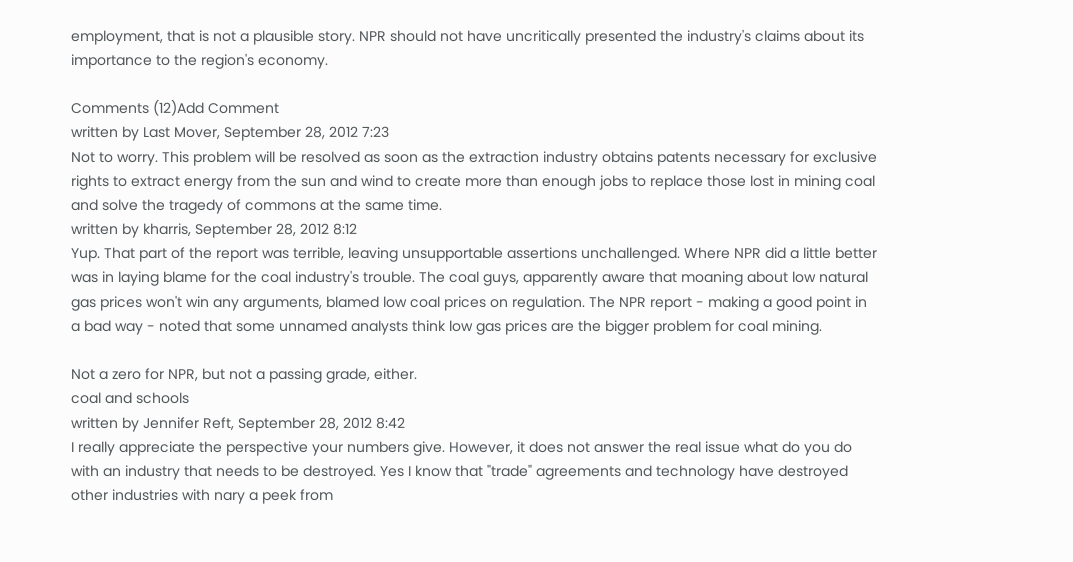employment, that is not a plausible story. NPR should not have uncritically presented the industry's claims about its importance to the region's economy.

Comments (12)Add Comment
written by Last Mover, September 28, 2012 7:23
Not to worry. This problem will be resolved as soon as the extraction industry obtains patents necessary for exclusive rights to extract energy from the sun and wind to create more than enough jobs to replace those lost in mining coal and solve the tragedy of commons at the same time.
written by kharris, September 28, 2012 8:12
Yup. That part of the report was terrible, leaving unsupportable assertions unchallenged. Where NPR did a little better was in laying blame for the coal industry's trouble. The coal guys, apparently aware that moaning about low natural gas prices won't win any arguments, blamed low coal prices on regulation. The NPR report - making a good point in a bad way - noted that some unnamed analysts think low gas prices are the bigger problem for coal mining.

Not a zero for NPR, but not a passing grade, either.
coal and schools
written by Jennifer Reft, September 28, 2012 8:42
I really appreciate the perspective your numbers give. However, it does not answer the real issue what do you do with an industry that needs to be destroyed. Yes I know that "trade" agreements and technology have destroyed other industries with nary a peek from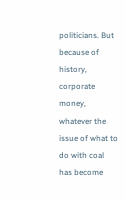politicians. But because of history, corporate money, whatever the issue of what to do with coal has become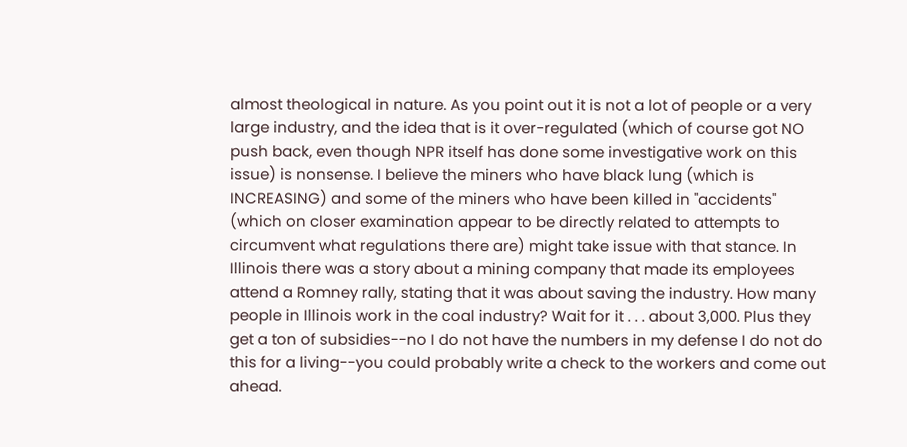almost theological in nature. As you point out it is not a lot of people or a very large industry, and the idea that is it over-regulated (which of course got NO push back, even though NPR itself has done some investigative work on this issue) is nonsense. I believe the miners who have black lung (which is INCREASING) and some of the miners who have been killed in "accidents" (which on closer examination appear to be directly related to attempts to circumvent what regulations there are) might take issue with that stance. In Illinois there was a story about a mining company that made its employees attend a Romney rally, stating that it was about saving the industry. How many people in Illinois work in the coal industry? Wait for it . . . about 3,000. Plus they get a ton of subsidies--no I do not have the numbers in my defense I do not do this for a living--you could probably write a check to the workers and come out ahead.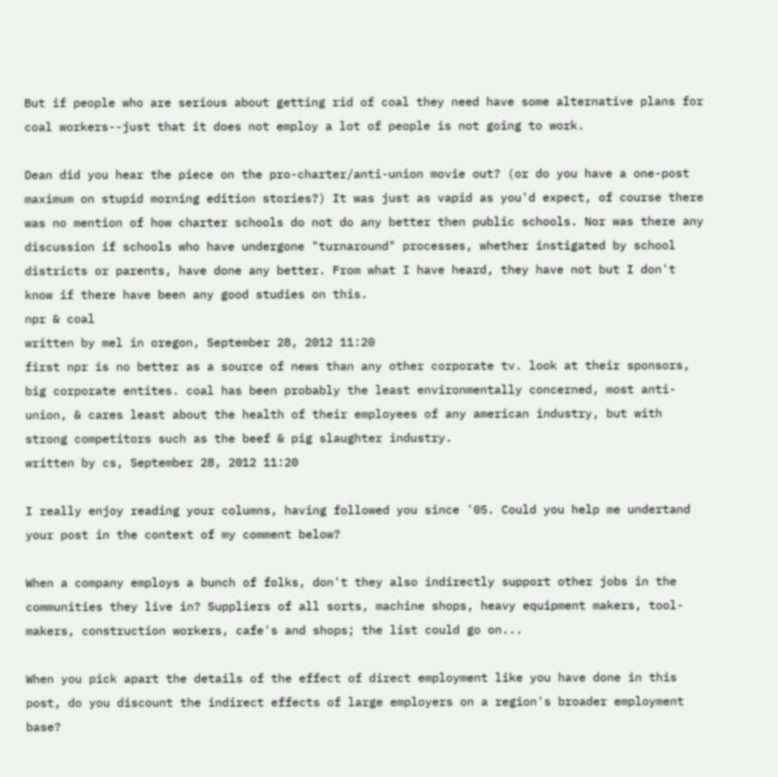But if people who are serious about getting rid of coal they need have some alternative plans for coal workers--just that it does not employ a lot of people is not going to work.

Dean did you hear the piece on the pro-charter/anti-union movie out? (or do you have a one-post maximum on stupid morning edition stories?) It was just as vapid as you'd expect, of course there was no mention of how charter schools do not do any better then public schools. Nor was there any discussion if schools who have undergone "turnaround" processes, whether instigated by school districts or parents, have done any better. From what I have heard, they have not but I don't know if there have been any good studies on this.
npr & coal
written by mel in oregon, September 28, 2012 11:20
first npr is no better as a source of news than any other corporate tv. look at their sponsors, big corporate entites. coal has been probably the least environmentally concerned, most anti-union, & cares least about the health of their employees of any american industry, but with strong competitors such as the beef & pig slaughter industry.
written by cs, September 28, 2012 11:20

I really enjoy reading your columns, having followed you since '05. Could you help me undertand your post in the context of my comment below?

When a company employs a bunch of folks, don't they also indirectly support other jobs in the communities they live in? Suppliers of all sorts, machine shops, heavy equipment makers, tool-makers, construction workers, cafe's and shops; the list could go on...

When you pick apart the details of the effect of direct employment like you have done in this post, do you discount the indirect effects of large employers on a region's broader employment base?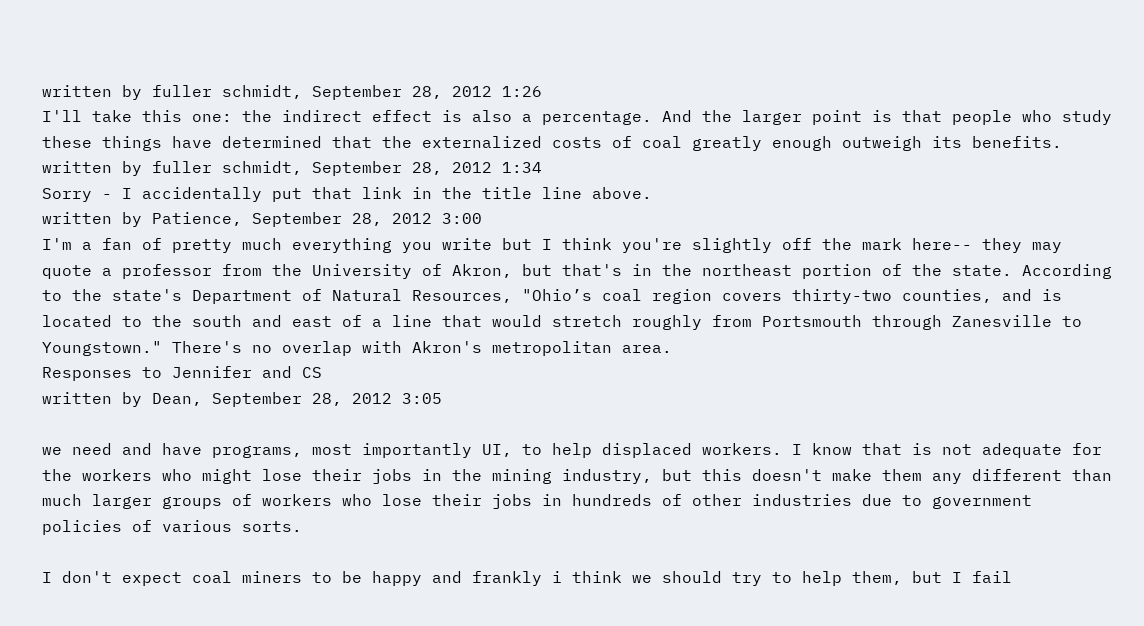written by fuller schmidt, September 28, 2012 1:26
I'll take this one: the indirect effect is also a percentage. And the larger point is that people who study these things have determined that the externalized costs of coal greatly enough outweigh its benefits.
written by fuller schmidt, September 28, 2012 1:34
Sorry - I accidentally put that link in the title line above.
written by Patience, September 28, 2012 3:00
I'm a fan of pretty much everything you write but I think you're slightly off the mark here-- they may quote a professor from the University of Akron, but that's in the northeast portion of the state. According to the state's Department of Natural Resources, "Ohio’s coal region covers thirty-two counties, and is located to the south and east of a line that would stretch roughly from Portsmouth through Zanesville to Youngstown." There's no overlap with Akron's metropolitan area.
Responses to Jennifer and CS
written by Dean, September 28, 2012 3:05

we need and have programs, most importantly UI, to help displaced workers. I know that is not adequate for the workers who might lose their jobs in the mining industry, but this doesn't make them any different than much larger groups of workers who lose their jobs in hundreds of other industries due to government policies of various sorts.

I don't expect coal miners to be happy and frankly i think we should try to help them, but I fail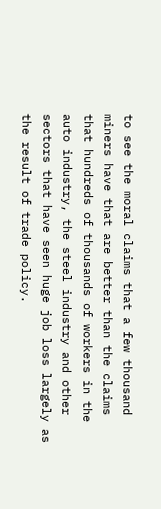to see the moral claims that a few thousand miners have that are better than the claims that hundreds of thousands of workers in the auto industry, the steel industry and other sectors that have seen huge job loss largely as the result of trade policy.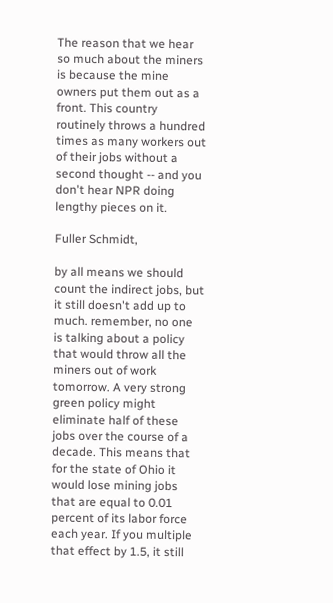The reason that we hear so much about the miners is because the mine owners put them out as a front. This country routinely throws a hundred times as many workers out of their jobs without a second thought -- and you don't hear NPR doing lengthy pieces on it.

Fuller Schmidt,

by all means we should count the indirect jobs, but it still doesn't add up to much. remember, no one is talking about a policy that would throw all the miners out of work tomorrow. A very strong green policy might eliminate half of these jobs over the course of a decade. This means that for the state of Ohio it would lose mining jobs that are equal to 0.01 percent of its labor force each year. If you multiple that effect by 1.5, it still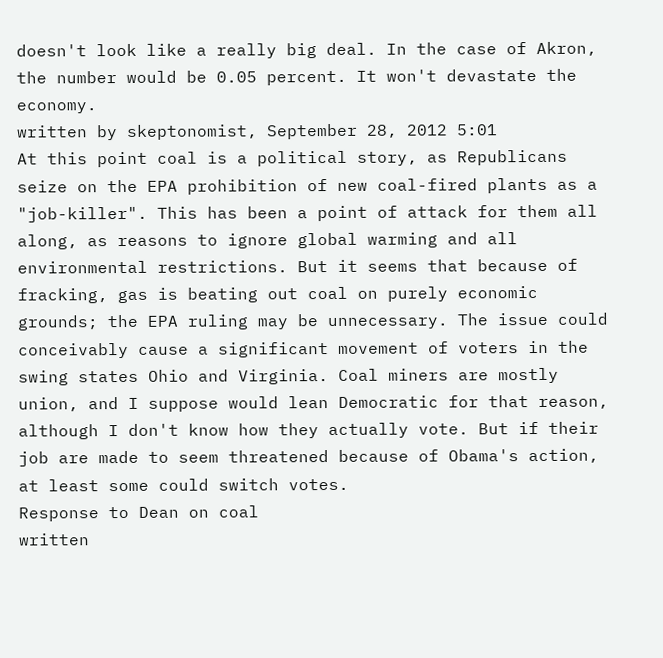doesn't look like a really big deal. In the case of Akron, the number would be 0.05 percent. It won't devastate the economy.
written by skeptonomist, September 28, 2012 5:01
At this point coal is a political story, as Republicans seize on the EPA prohibition of new coal-fired plants as a "job-killer". This has been a point of attack for them all along, as reasons to ignore global warming and all environmental restrictions. But it seems that because of fracking, gas is beating out coal on purely economic grounds; the EPA ruling may be unnecessary. The issue could conceivably cause a significant movement of voters in the swing states Ohio and Virginia. Coal miners are mostly union, and I suppose would lean Democratic for that reason, although I don't know how they actually vote. But if their job are made to seem threatened because of Obama's action, at least some could switch votes.
Response to Dean on coal
written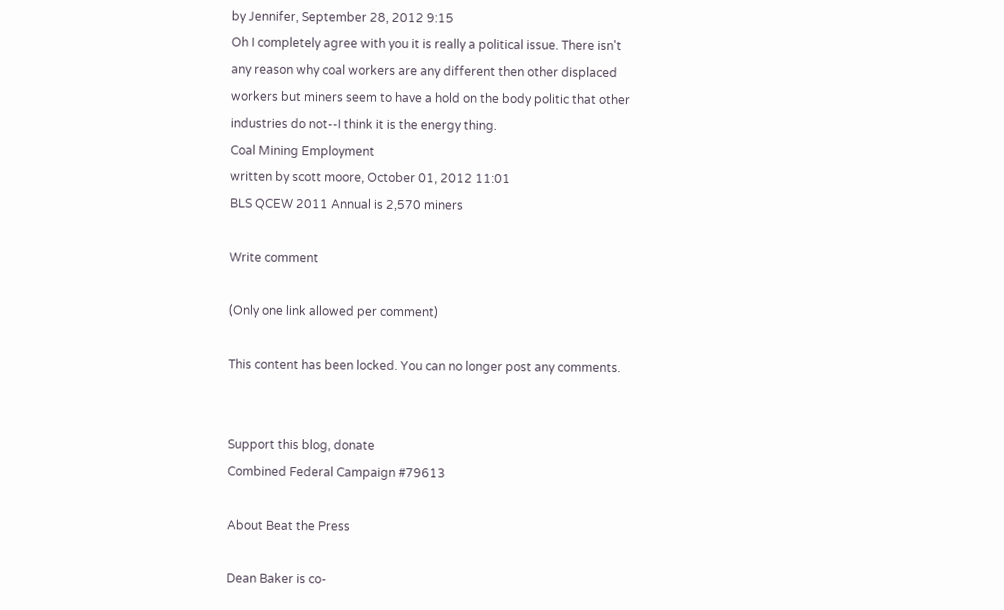by Jennifer, September 28, 2012 9:15
Oh I completely agree with you it is really a political issue. There isn't any reason why coal workers are any different then other displaced workers but miners seem to have a hold on the body politic that other industries do not--I think it is the energy thing.
Coal Mining Employment
written by scott moore, October 01, 2012 11:01
BLS QCEW 2011 Annual is 2,570 miners

Write comment

(Only one link allowed per comment)

This content has been locked. You can no longer post any comments.


Support this blog, donate
Combined Federal Campaign #79613

About Beat the Press

Dean Baker is co-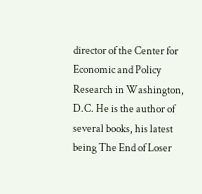director of the Center for Economic and Policy Research in Washington, D.C. He is the author of several books, his latest being The End of Loser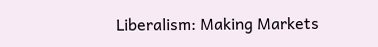Liberalism: Making Markets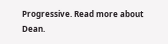Progressive. Read more about Dean.